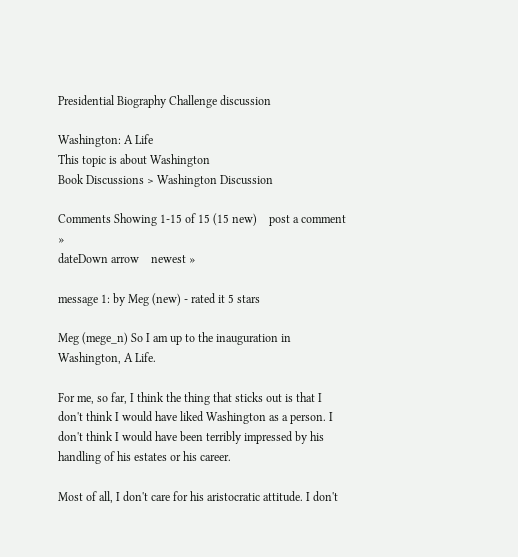Presidential Biography Challenge discussion

Washington: A Life
This topic is about Washington
Book Discussions > Washington Discussion

Comments Showing 1-15 of 15 (15 new)    post a comment »
dateDown arrow    newest »

message 1: by Meg (new) - rated it 5 stars

Meg (mege_n) So I am up to the inauguration in Washington, A Life.

For me, so far, I think the thing that sticks out is that I don't think I would have liked Washington as a person. I don't think I would have been terribly impressed by his handling of his estates or his career.

Most of all, I don't care for his aristocratic attitude. I don't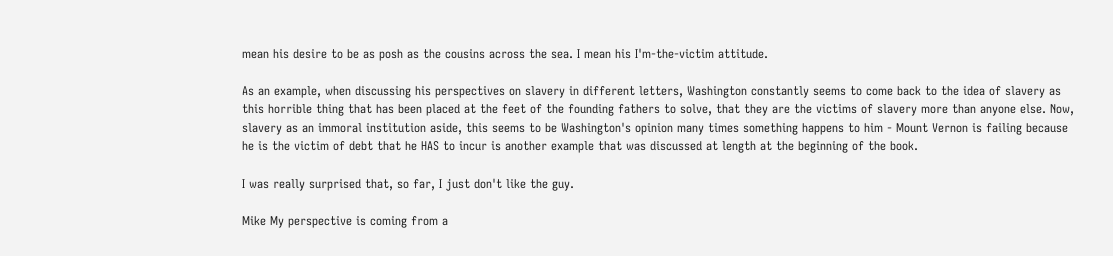mean his desire to be as posh as the cousins across the sea. I mean his I'm-the-victim attitude.

As an example, when discussing his perspectives on slavery in different letters, Washington constantly seems to come back to the idea of slavery as this horrible thing that has been placed at the feet of the founding fathers to solve, that they are the victims of slavery more than anyone else. Now, slavery as an immoral institution aside, this seems to be Washington's opinion many times something happens to him - Mount Vernon is failing because he is the victim of debt that he HAS to incur is another example that was discussed at length at the beginning of the book.

I was really surprised that, so far, I just don't like the guy.

Mike My perspective is coming from a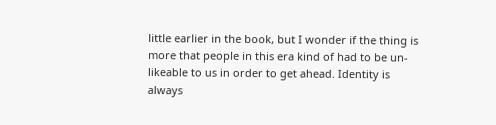little earlier in the book, but I wonder if the thing is more that people in this era kind of had to be un-likeable to us in order to get ahead. Identity is always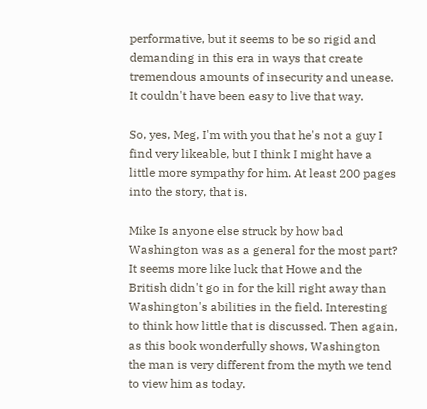performative, but it seems to be so rigid and demanding in this era in ways that create tremendous amounts of insecurity and unease. It couldn't have been easy to live that way.

So, yes, Meg, I'm with you that he's not a guy I find very likeable, but I think I might have a little more sympathy for him. At least 200 pages into the story, that is.

Mike Is anyone else struck by how bad Washington was as a general for the most part? It seems more like luck that Howe and the British didn't go in for the kill right away than Washington's abilities in the field. Interesting to think how little that is discussed. Then again, as this book wonderfully shows, Washington the man is very different from the myth we tend to view him as today.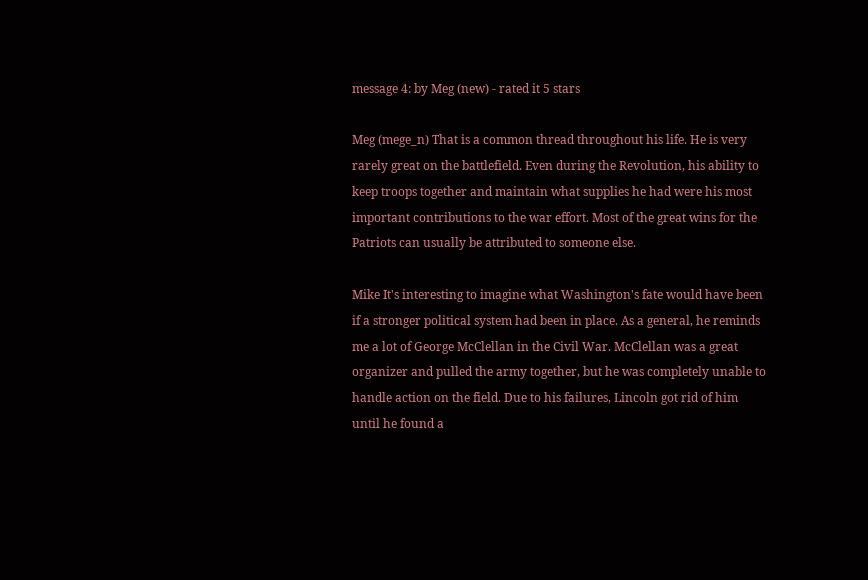message 4: by Meg (new) - rated it 5 stars

Meg (mege_n) That is a common thread throughout his life. He is very rarely great on the battlefield. Even during the Revolution, his ability to keep troops together and maintain what supplies he had were his most important contributions to the war effort. Most of the great wins for the Patriots can usually be attributed to someone else.

Mike It's interesting to imagine what Washington's fate would have been if a stronger political system had been in place. As a general, he reminds me a lot of George McClellan in the Civil War. McClellan was a great organizer and pulled the army together, but he was completely unable to handle action on the field. Due to his failures, Lincoln got rid of him until he found a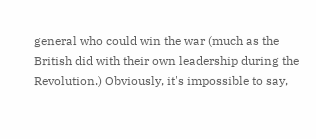general who could win the war (much as the British did with their own leadership during the Revolution.) Obviously, it's impossible to say,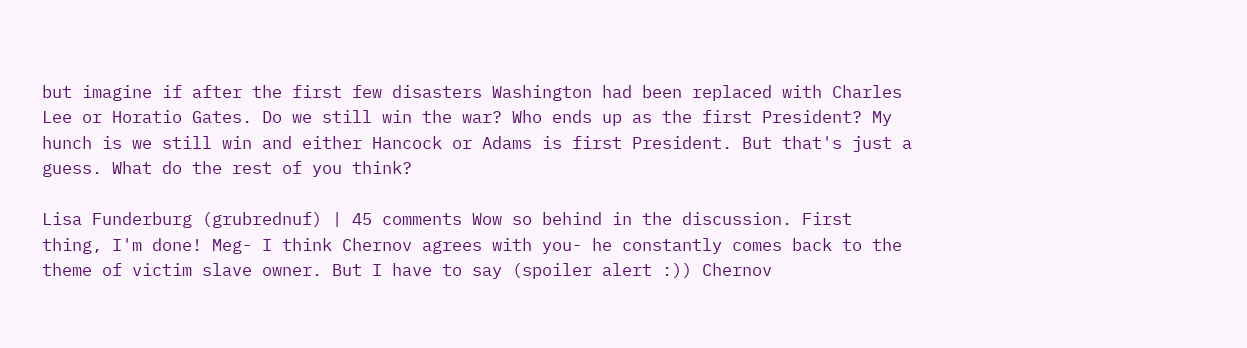but imagine if after the first few disasters Washington had been replaced with Charles Lee or Horatio Gates. Do we still win the war? Who ends up as the first President? My hunch is we still win and either Hancock or Adams is first President. But that's just a guess. What do the rest of you think?

Lisa Funderburg (grubrednuf) | 45 comments Wow so behind in the discussion. First thing, I'm done! Meg- I think Chernov agrees with you- he constantly comes back to the theme of victim slave owner. But I have to say (spoiler alert :)) Chernov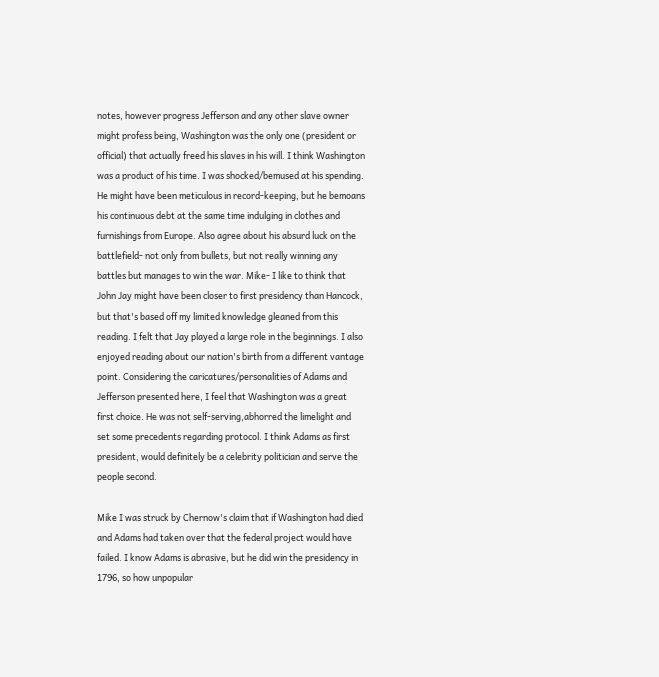notes, however progress Jefferson and any other slave owner might profess being, Washington was the only one (president or official) that actually freed his slaves in his will. I think Washington was a product of his time. I was shocked/bemused at his spending. He might have been meticulous in record-keeping, but he bemoans his continuous debt at the same time indulging in clothes and furnishings from Europe. Also agree about his absurd luck on the battlefield- not only from bullets, but not really winning any battles but manages to win the war. Mike- I like to think that John Jay might have been closer to first presidency than Hancock, but that's based off my limited knowledge gleaned from this reading. I felt that Jay played a large role in the beginnings. I also enjoyed reading about our nation's birth from a different vantage point. Considering the caricatures/personalities of Adams and Jefferson presented here, I feel that Washington was a great first choice. He was not self-serving,abhorred the limelight and set some precedents regarding protocol. I think Adams as first president, would definitely be a celebrity politician and serve the people second.

Mike I was struck by Chernow's claim that if Washington had died and Adams had taken over that the federal project would have failed. I know Adams is abrasive, but he did win the presidency in 1796, so how unpopular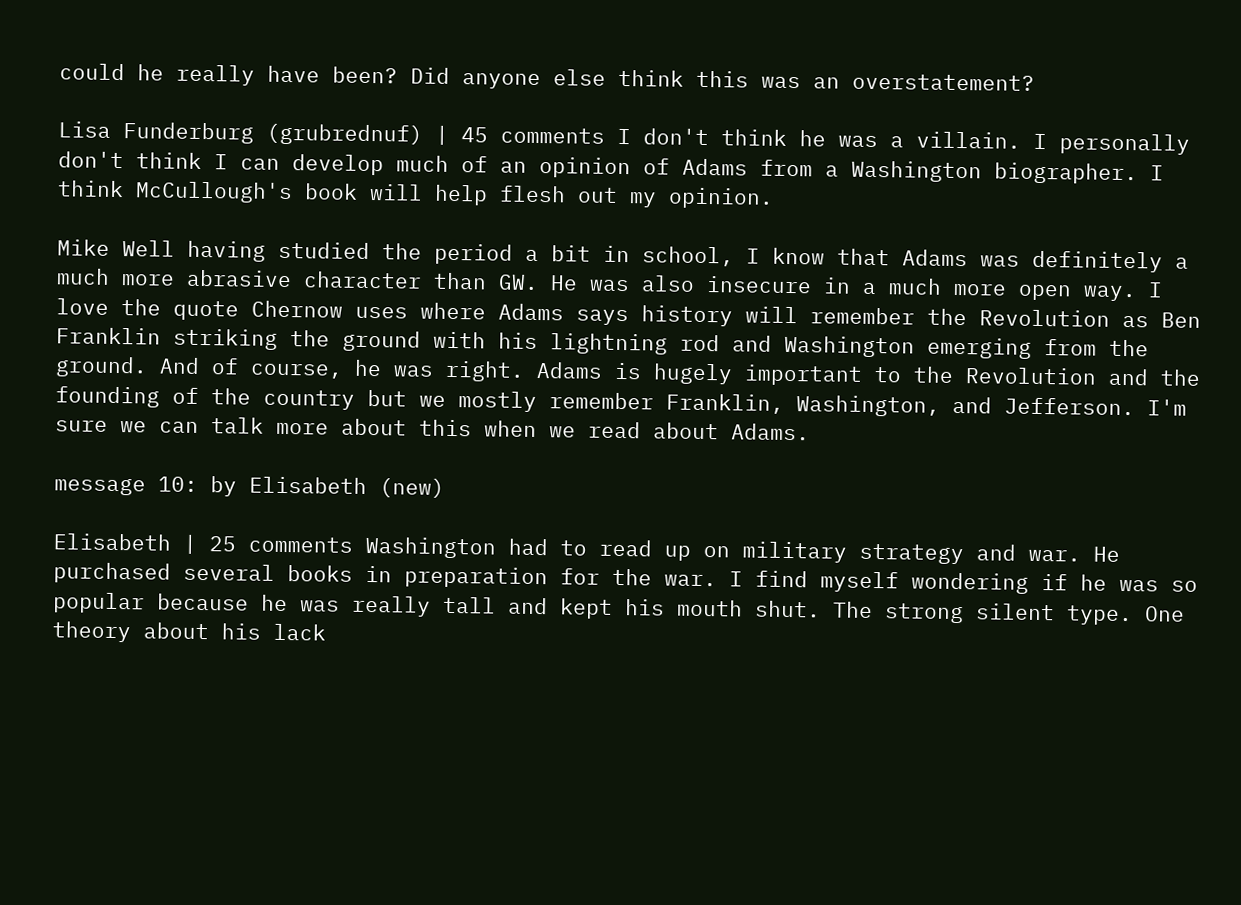could he really have been? Did anyone else think this was an overstatement?

Lisa Funderburg (grubrednuf) | 45 comments I don't think he was a villain. I personally don't think I can develop much of an opinion of Adams from a Washington biographer. I think McCullough's book will help flesh out my opinion.

Mike Well having studied the period a bit in school, I know that Adams was definitely a much more abrasive character than GW. He was also insecure in a much more open way. I love the quote Chernow uses where Adams says history will remember the Revolution as Ben Franklin striking the ground with his lightning rod and Washington emerging from the ground. And of course, he was right. Adams is hugely important to the Revolution and the founding of the country but we mostly remember Franklin, Washington, and Jefferson. I'm sure we can talk more about this when we read about Adams.

message 10: by Elisabeth (new)

Elisabeth | 25 comments Washington had to read up on military strategy and war. He purchased several books in preparation for the war. I find myself wondering if he was so popular because he was really tall and kept his mouth shut. The strong silent type. One theory about his lack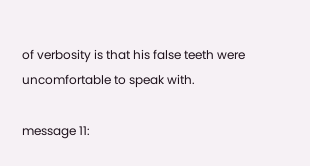of verbosity is that his false teeth were uncomfortable to speak with.

message 11: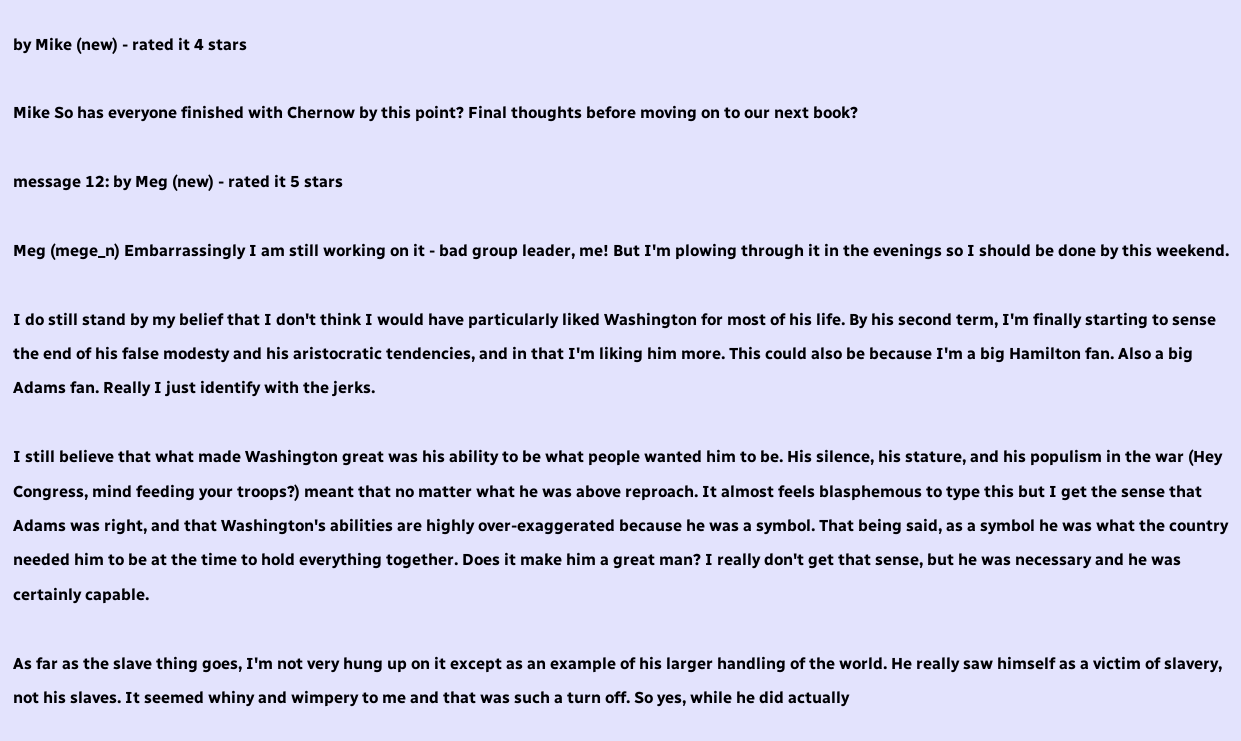by Mike (new) - rated it 4 stars

Mike So has everyone finished with Chernow by this point? Final thoughts before moving on to our next book?

message 12: by Meg (new) - rated it 5 stars

Meg (mege_n) Embarrassingly I am still working on it - bad group leader, me! But I'm plowing through it in the evenings so I should be done by this weekend.

I do still stand by my belief that I don't think I would have particularly liked Washington for most of his life. By his second term, I'm finally starting to sense the end of his false modesty and his aristocratic tendencies, and in that I'm liking him more. This could also be because I'm a big Hamilton fan. Also a big Adams fan. Really I just identify with the jerks.

I still believe that what made Washington great was his ability to be what people wanted him to be. His silence, his stature, and his populism in the war (Hey Congress, mind feeding your troops?) meant that no matter what he was above reproach. It almost feels blasphemous to type this but I get the sense that Adams was right, and that Washington's abilities are highly over-exaggerated because he was a symbol. That being said, as a symbol he was what the country needed him to be at the time to hold everything together. Does it make him a great man? I really don't get that sense, but he was necessary and he was certainly capable.

As far as the slave thing goes, I'm not very hung up on it except as an example of his larger handling of the world. He really saw himself as a victim of slavery, not his slaves. It seemed whiny and wimpery to me and that was such a turn off. So yes, while he did actually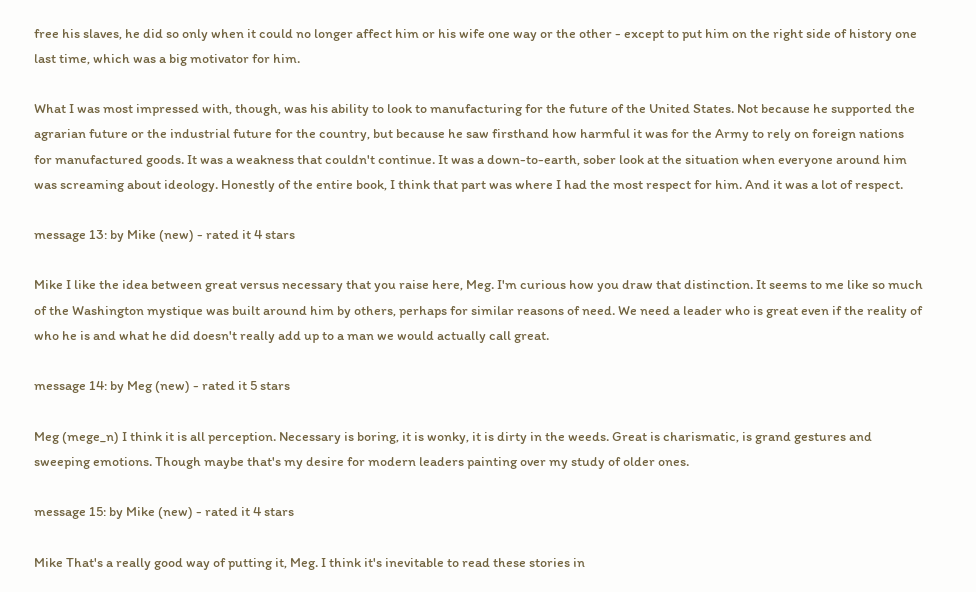free his slaves, he did so only when it could no longer affect him or his wife one way or the other - except to put him on the right side of history one last time, which was a big motivator for him.

What I was most impressed with, though, was his ability to look to manufacturing for the future of the United States. Not because he supported the agrarian future or the industrial future for the country, but because he saw firsthand how harmful it was for the Army to rely on foreign nations for manufactured goods. It was a weakness that couldn't continue. It was a down-to-earth, sober look at the situation when everyone around him was screaming about ideology. Honestly of the entire book, I think that part was where I had the most respect for him. And it was a lot of respect.

message 13: by Mike (new) - rated it 4 stars

Mike I like the idea between great versus necessary that you raise here, Meg. I'm curious how you draw that distinction. It seems to me like so much of the Washington mystique was built around him by others, perhaps for similar reasons of need. We need a leader who is great even if the reality of who he is and what he did doesn't really add up to a man we would actually call great.

message 14: by Meg (new) - rated it 5 stars

Meg (mege_n) I think it is all perception. Necessary is boring, it is wonky, it is dirty in the weeds. Great is charismatic, is grand gestures and sweeping emotions. Though maybe that's my desire for modern leaders painting over my study of older ones.

message 15: by Mike (new) - rated it 4 stars

Mike That's a really good way of putting it, Meg. I think it's inevitable to read these stories in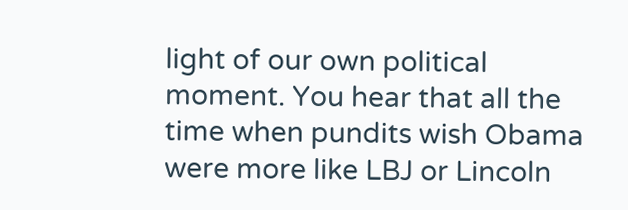light of our own political moment. You hear that all the time when pundits wish Obama were more like LBJ or Lincoln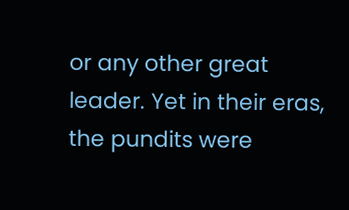or any other great leader. Yet in their eras, the pundits were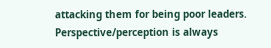attacking them for being poor leaders. Perspective/perception is always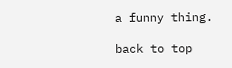a funny thing.

back to top